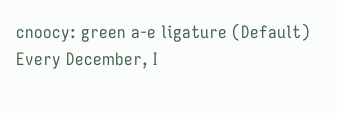cnoocy: green a-e ligature (Default)
Every December, I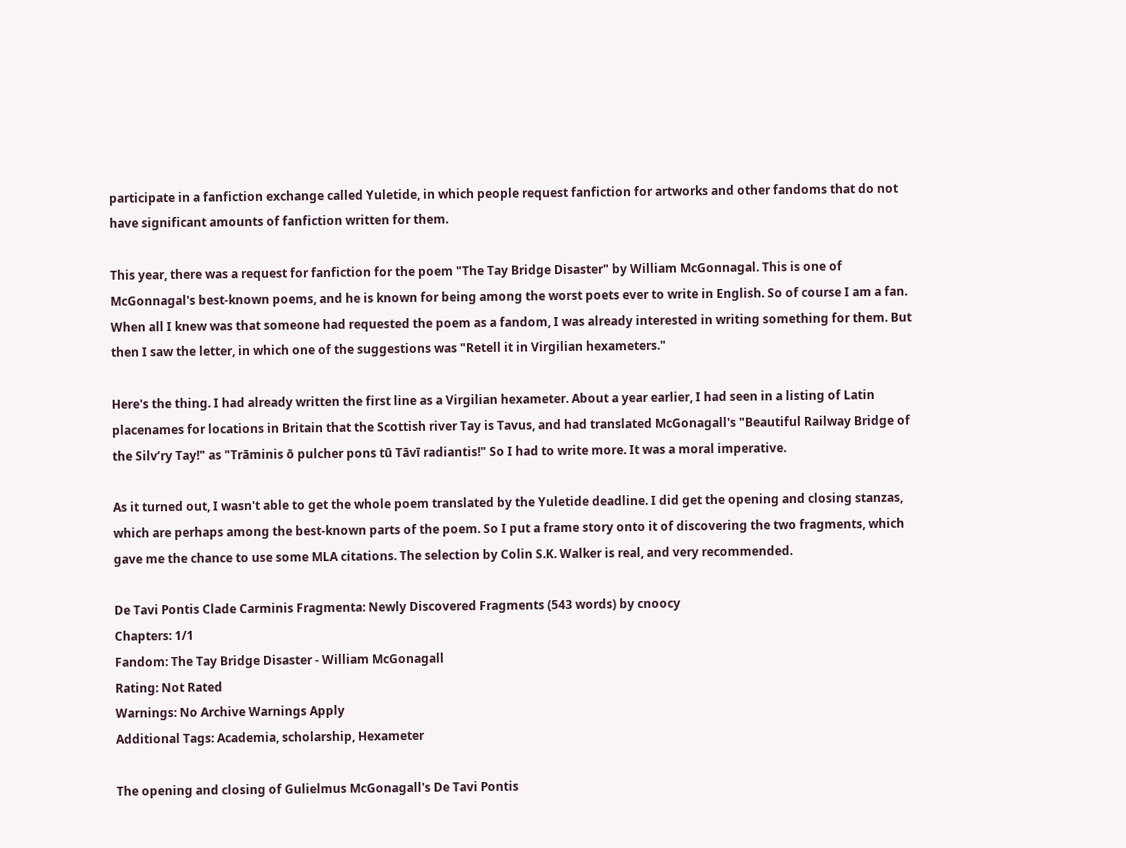participate in a fanfiction exchange called Yuletide, in which people request fanfiction for artworks and other fandoms that do not have significant amounts of fanfiction written for them.

This year, there was a request for fanfiction for the poem "The Tay Bridge Disaster" by William McGonnagal. This is one of McGonnagal's best-known poems, and he is known for being among the worst poets ever to write in English. So of course I am a fan. When all I knew was that someone had requested the poem as a fandom, I was already interested in writing something for them. But then I saw the letter, in which one of the suggestions was "Retell it in Virgilian hexameters."

Here's the thing. I had already written the first line as a Virgilian hexameter. About a year earlier, I had seen in a listing of Latin placenames for locations in Britain that the Scottish river Tay is Tavus, and had translated McGonagall's "Beautiful Railway Bridge of the Silv’ry Tay!" as "Trāminis ō pulcher pons tū Tāvī radiantis!" So I had to write more. It was a moral imperative.

As it turned out, I wasn't able to get the whole poem translated by the Yuletide deadline. I did get the opening and closing stanzas, which are perhaps among the best-known parts of the poem. So I put a frame story onto it of discovering the two fragments, which gave me the chance to use some MLA citations. The selection by Colin S.K. Walker is real, and very recommended.

De Tavi Pontis Clade Carminis Fragmenta: Newly Discovered Fragments (543 words) by cnoocy
Chapters: 1/1
Fandom: The Tay Bridge Disaster - William McGonagall
Rating: Not Rated
Warnings: No Archive Warnings Apply
Additional Tags: Academia, scholarship, Hexameter

The opening and closing of Gulielmus McGonagall's De Tavi Pontis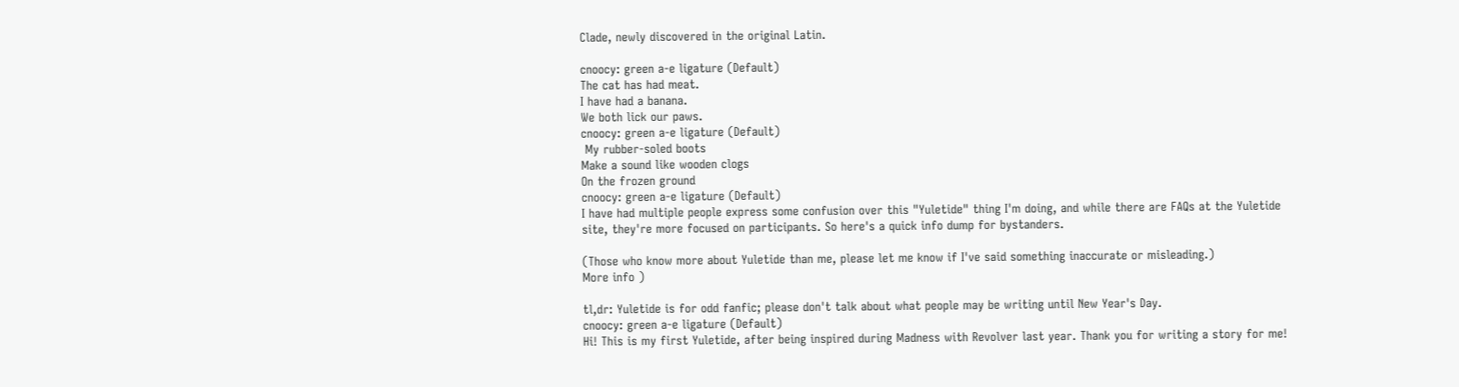Clade, newly discovered in the original Latin.

cnoocy: green a-e ligature (Default)
The cat has had meat.
I have had a banana.
We both lick our paws.
cnoocy: green a-e ligature (Default)
 My rubber-soled boots
Make a sound like wooden clogs
On the frozen ground
cnoocy: green a-e ligature (Default)
I have had multiple people express some confusion over this "Yuletide" thing I'm doing, and while there are FAQs at the Yuletide site, they're more focused on participants. So here's a quick info dump for bystanders.

(Those who know more about Yuletide than me, please let me know if I've said something inaccurate or misleading.)
More info )

tl,dr: Yuletide is for odd fanfic; please don't talk about what people may be writing until New Year's Day.
cnoocy: green a-e ligature (Default)
Hi! This is my first Yuletide, after being inspired during Madness with Revolver last year. Thank you for writing a story for me!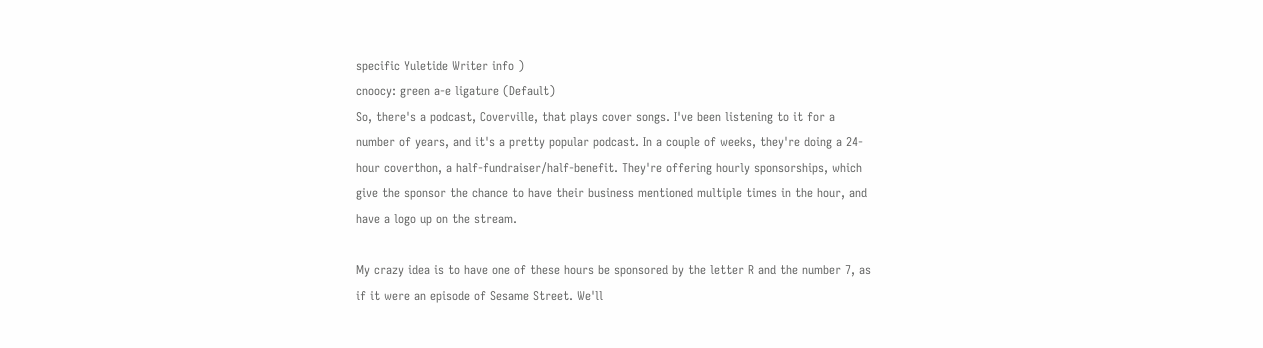specific Yuletide Writer info )
cnoocy: green a-e ligature (Default)
So, there's a podcast, Coverville, that plays cover songs. I've been listening to it for a number of years, and it's a pretty popular podcast. In a couple of weeks, they're doing a 24-hour coverthon, a half-fundraiser/half-benefit. They're offering hourly sponsorships, which give the sponsor the chance to have their business mentioned multiple times in the hour, and have a logo up on the stream.

My crazy idea is to have one of these hours be sponsored by the letter R and the number 7, as if it were an episode of Sesame Street. We'll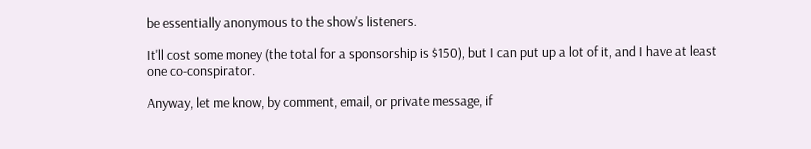be essentially anonymous to the show's listeners.

It'll cost some money (the total for a sponsorship is $150), but I can put up a lot of it, and I have at least one co-conspirator.

Anyway, let me know, by comment, email, or private message, if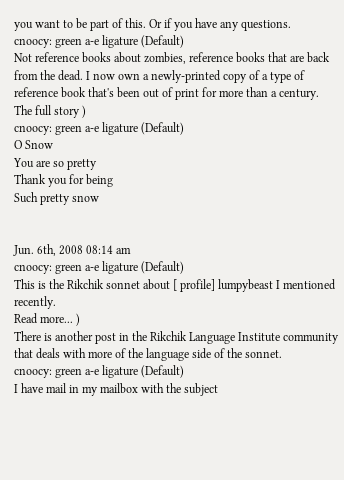you want to be part of this. Or if you have any questions.
cnoocy: green a-e ligature (Default)
Not reference books about zombies, reference books that are back from the dead. I now own a newly-printed copy of a type of reference book that's been out of print for more than a century.
The full story )
cnoocy: green a-e ligature (Default)
O Snow
You are so pretty
Thank you for being
Such pretty snow


Jun. 6th, 2008 08:14 am
cnoocy: green a-e ligature (Default)
This is the Rikchik sonnet about [ profile] lumpybeast I mentioned recently.
Read more... )
There is another post in the Rikchik Language Institute community that deals with more of the language side of the sonnet.
cnoocy: green a-e ligature (Default)
I have mail in my mailbox with the subject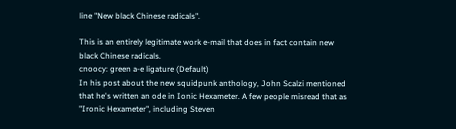line "New black Chinese radicals".

This is an entirely legitimate work e-mail that does in fact contain new black Chinese radicals.
cnoocy: green a-e ligature (Default)
In his post about the new squidpunk anthology, John Scalzi mentioned that he's written an ode in Ionic Hexameter. A few people misread that as "Ironic Hexameter", including Steven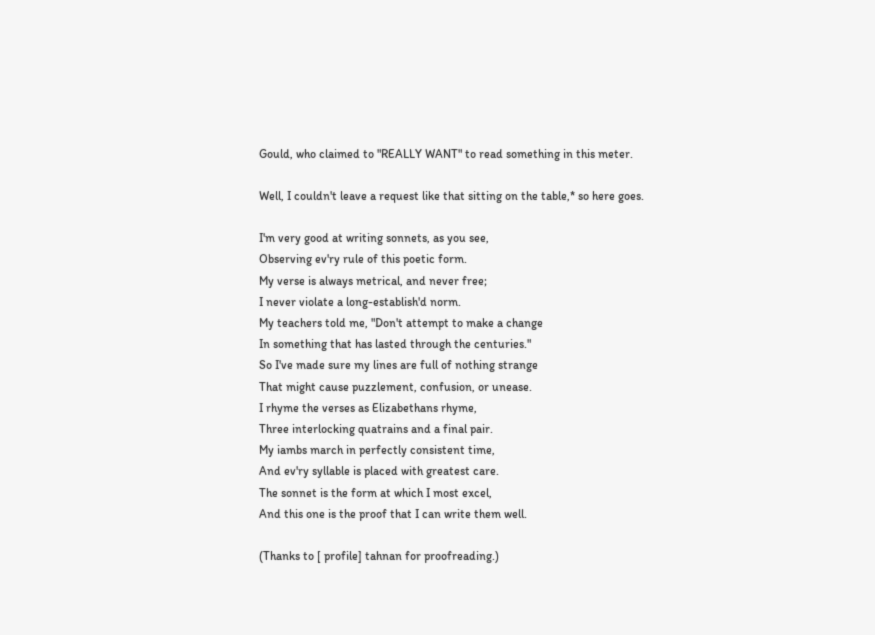Gould, who claimed to "REALLY WANT" to read something in this meter.

Well, I couldn't leave a request like that sitting on the table,* so here goes.

I'm very good at writing sonnets, as you see,
Observing ev'ry rule of this poetic form.
My verse is always metrical, and never free;
I never violate a long-establish'd norm.
My teachers told me, "Don't attempt to make a change
In something that has lasted through the centuries."
So I've made sure my lines are full of nothing strange
That might cause puzzlement, confusion, or unease.
I rhyme the verses as Elizabethans rhyme,
Three interlocking quatrains and a final pair.
My iambs march in perfectly consistent time,
And ev'ry syllable is placed with greatest care.
The sonnet is the form at which I most excel,
And this one is the proof that I can write them well.

(Thanks to [ profile] tahnan for proofreading.)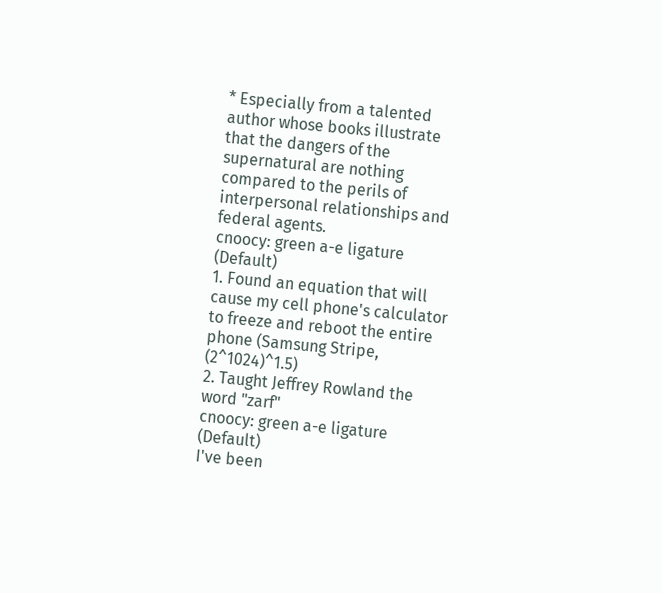* Especially from a talented author whose books illustrate that the dangers of the supernatural are nothing compared to the perils of interpersonal relationships and federal agents.
cnoocy: green a-e ligature (Default)
1. Found an equation that will cause my cell phone's calculator to freeze and reboot the entire phone (Samsung Stripe, (2^1024)^1.5)
2. Taught Jeffrey Rowland the word "zarf"
cnoocy: green a-e ligature (Default)
I've been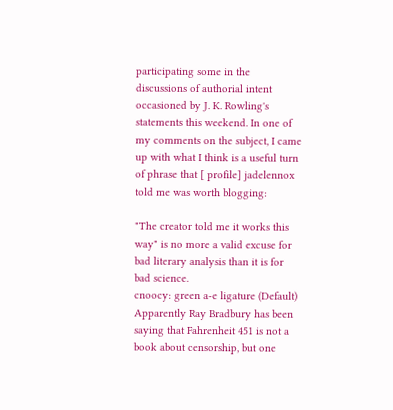participating some in the discussions of authorial intent occasioned by J. K. Rowling's statements this weekend. In one of my comments on the subject, I came up with what I think is a useful turn of phrase that [ profile] jadelennox told me was worth blogging:

"The creator told me it works this way" is no more a valid excuse for bad literary analysis than it is for bad science.
cnoocy: green a-e ligature (Default)
Apparently Ray Bradbury has been saying that Fahrenheit 451 is not a book about censorship, but one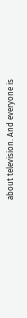about television. And everyone is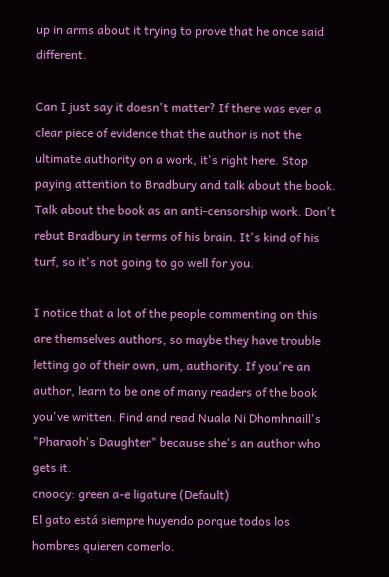up in arms about it trying to prove that he once said different.

Can I just say it doesn't matter? If there was ever a clear piece of evidence that the author is not the ultimate authority on a work, it's right here. Stop paying attention to Bradbury and talk about the book. Talk about the book as an anti-censorship work. Don't rebut Bradbury in terms of his brain. It's kind of his turf, so it's not going to go well for you.

I notice that a lot of the people commenting on this are themselves authors, so maybe they have trouble letting go of their own, um, authority. If you're an author, learn to be one of many readers of the book you've written. Find and read Nuala Ni Dhomhnaill's "Pharaoh's Daughter" because she's an author who gets it.
cnoocy: green a-e ligature (Default)
El gato está siempre huyendo porque todos los hombres quieren comerlo.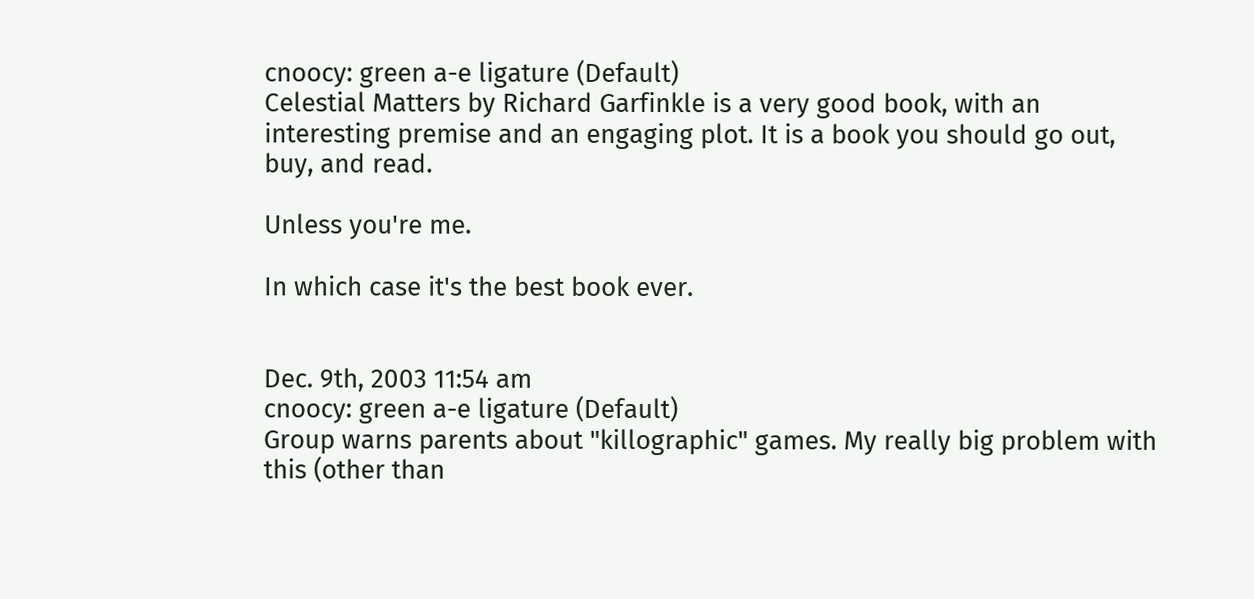cnoocy: green a-e ligature (Default)
Celestial Matters by Richard Garfinkle is a very good book, with an interesting premise and an engaging plot. It is a book you should go out, buy, and read.

Unless you're me.

In which case it's the best book ever.


Dec. 9th, 2003 11:54 am
cnoocy: green a-e ligature (Default)
Group warns parents about "killographic" games. My really big problem with this (other than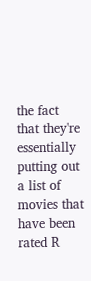the fact that they're essentially putting out a list of movies that have been rated R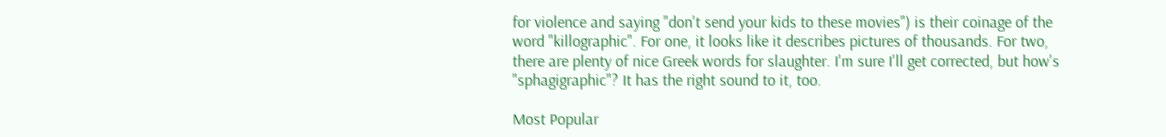for violence and saying "don't send your kids to these movies") is their coinage of the word "killographic". For one, it looks like it describes pictures of thousands. For two, there are plenty of nice Greek words for slaughter. I'm sure I'll get corrected, but how's "sphagigraphic"? It has the right sound to it, too.

Most Popular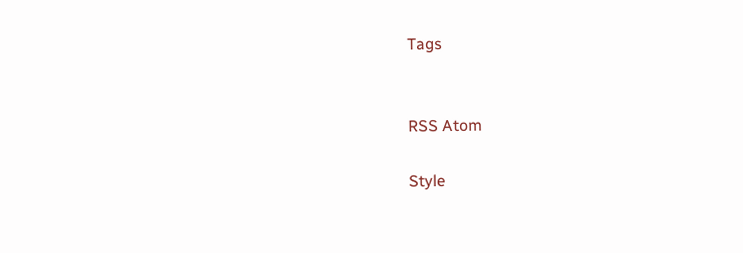Tags


RSS Atom

Style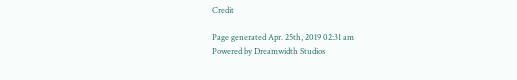Credit

Page generated Apr. 25th, 2019 02:31 am
Powered by Dreamwidth Studios